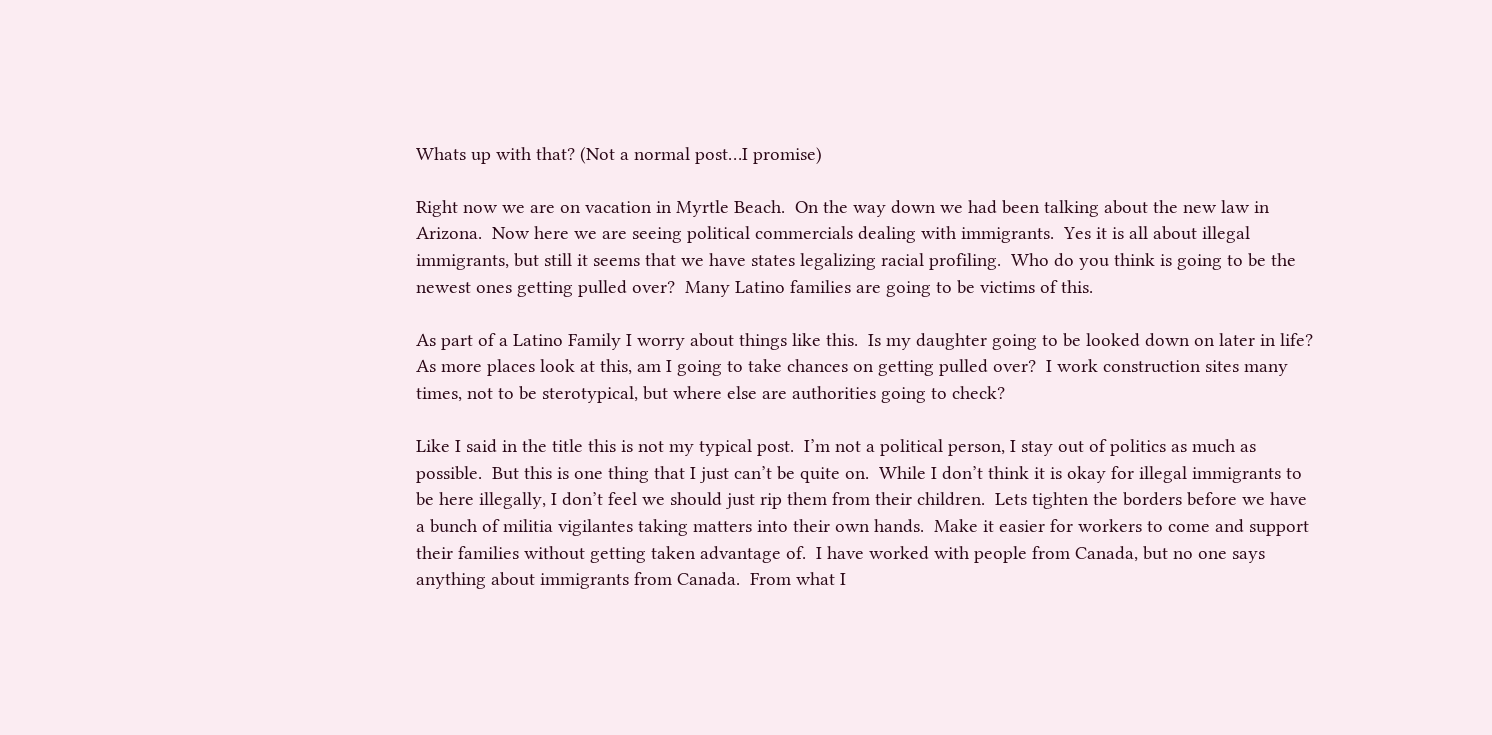Whats up with that? (Not a normal post…I promise)

Right now we are on vacation in Myrtle Beach.  On the way down we had been talking about the new law in Arizona.  Now here we are seeing political commercials dealing with immigrants.  Yes it is all about illegal immigrants, but still it seems that we have states legalizing racial profiling.  Who do you think is going to be the newest ones getting pulled over?  Many Latino families are going to be victims of this.

As part of a Latino Family I worry about things like this.  Is my daughter going to be looked down on later in life?  As more places look at this, am I going to take chances on getting pulled over?  I work construction sites many times, not to be sterotypical, but where else are authorities going to check?

Like I said in the title this is not my typical post.  I’m not a political person, I stay out of politics as much as possible.  But this is one thing that I just can’t be quite on.  While I don’t think it is okay for illegal immigrants to be here illegally, I don’t feel we should just rip them from their children.  Lets tighten the borders before we have a bunch of militia vigilantes taking matters into their own hands.  Make it easier for workers to come and support their families without getting taken advantage of.  I have worked with people from Canada, but no one says anything about immigrants from Canada.  From what I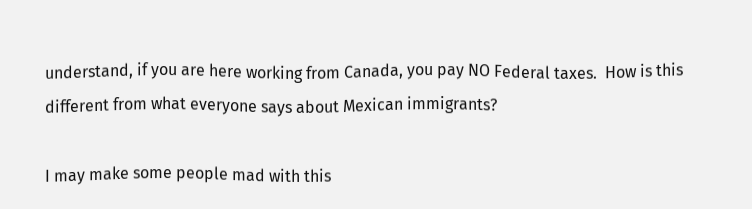understand, if you are here working from Canada, you pay NO Federal taxes.  How is this different from what everyone says about Mexican immigrants?

I may make some people mad with this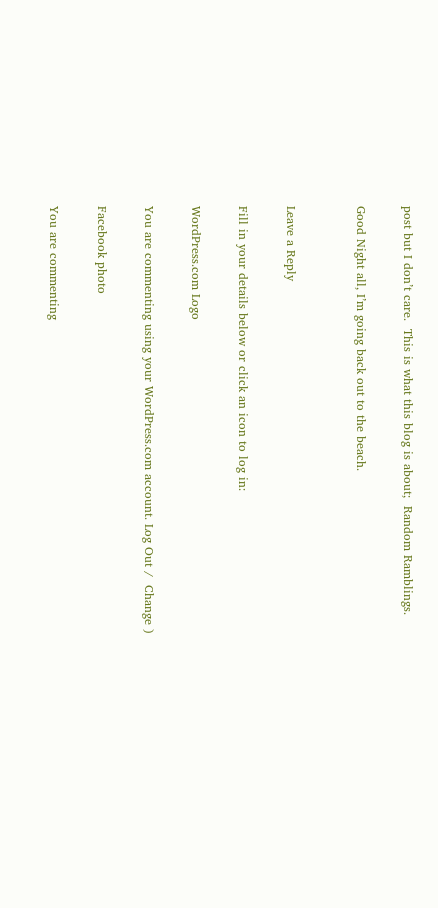post but I don’t care.  This is what this blog is about;  Random Ramblings.

Good Night all, I’m going back out to the beach.


Leave a Reply

Fill in your details below or click an icon to log in:

WordPress.com Logo

You are commenting using your WordPress.com account. Log Out /  Change )

Facebook photo

You are commenting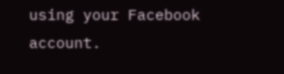using your Facebook account.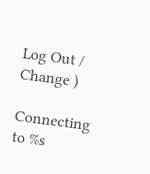Log Out /  Change )

Connecting to %s